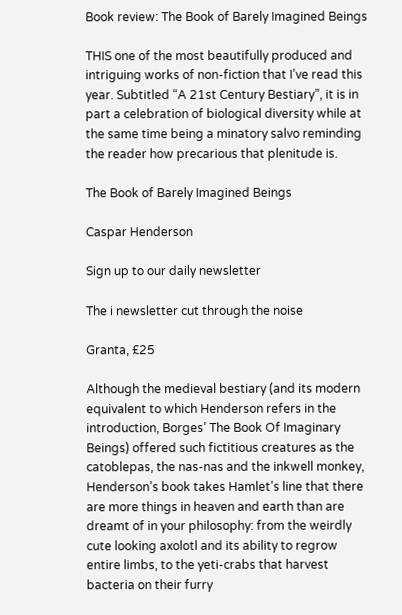Book review: The Book of Barely Imagined Beings

THIS one of the most beautifully produced and intriguing works of non-fiction that I’ve read this year. Subtitled “A 21st Century Bestiary”, it is in part a celebration of biological diversity while at the same time being a minatory salvo reminding the reader how precarious that plenitude is.

The Book of Barely Imagined Beings

Caspar Henderson

Sign up to our daily newsletter

The i newsletter cut through the noise

Granta, £25

Although the medieval bestiary (and its modern equivalent to which Henderson refers in the introduction, Borges’ The Book Of Imaginary Beings) offered such fictitious creatures as the catoblepas, the nas-nas and the inkwell monkey, Henderson’s book takes Hamlet’s line that there are more things in heaven and earth than are dreamt of in your philosophy: from the weirdly cute looking axolotl and its ability to regrow entire limbs, to the yeti-crabs that harvest bacteria on their furry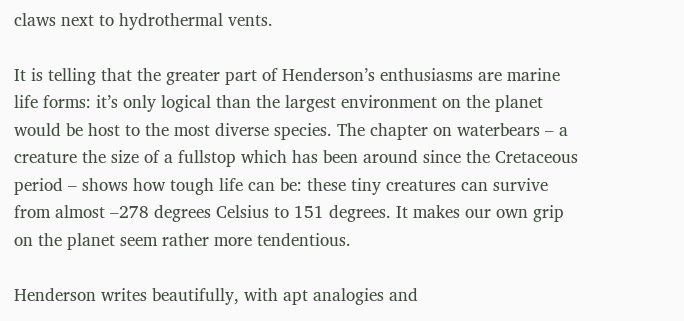claws next to hydrothermal vents.

It is telling that the greater part of Henderson’s enthusiasms are marine life forms: it’s only logical than the largest environment on the planet would be host to the most diverse species. The chapter on waterbears – a creature the size of a fullstop which has been around since the Cretaceous period – shows how tough life can be: these tiny creatures can survive from almost –278 degrees Celsius to 151 degrees. It makes our own grip on the planet seem rather more tendentious.

Henderson writes beautifully, with apt analogies and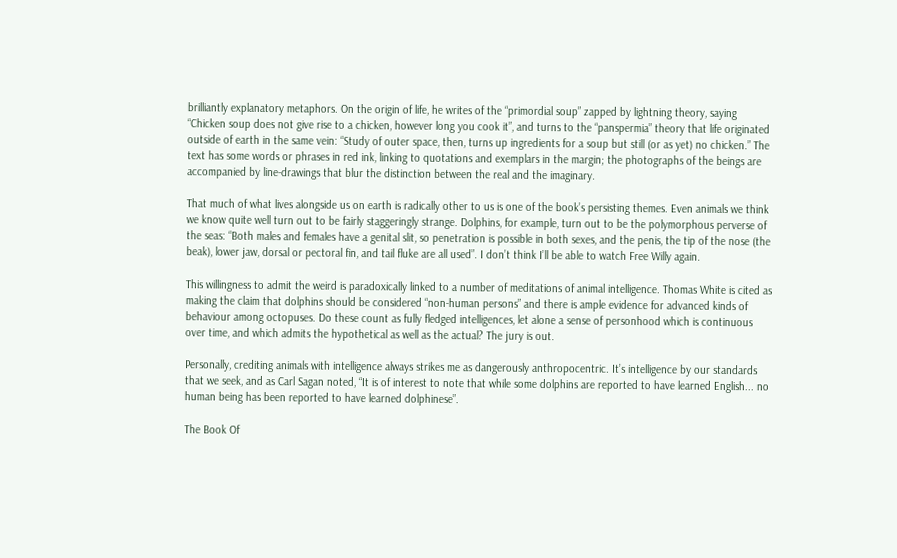brilliantly explanatory metaphors. On the origin of life, he writes of the “primordial soup” zapped by lightning theory, saying “Chicken soup does not give rise to a chicken, however long you cook it”, and turns to the “panspermia” theory that life originated outside of earth in the same vein: “Study of outer space, then, turns up ingredients for a soup but still (or as yet) no chicken.” The text has some words or phrases in red ink, linking to quotations and exemplars in the margin; the photographs of the beings are accompanied by line-drawings that blur the distinction between the real and the imaginary.

That much of what lives alongside us on earth is radically other to us is one of the book’s persisting themes. Even animals we think we know quite well turn out to be fairly staggeringly strange. Dolphins, for example, turn out to be the polymorphous perverse of the seas: “Both males and females have a genital slit, so penetration is possible in both sexes, and the penis, the tip of the nose (the beak), lower jaw, dorsal or pectoral fin, and tail fluke are all used”. I don’t think I’ll be able to watch Free Willy again.

This willingness to admit the weird is paradoxically linked to a number of meditations of animal intelligence. Thomas White is cited as making the claim that dolphins should be considered “non-human persons” and there is ample evidence for advanced kinds of behaviour among octopuses. Do these count as fully fledged intelligences, let alone a sense of personhood which is continuous over time, and which admits the hypothetical as well as the actual? The jury is out.

Personally, crediting animals with intelligence always strikes me as dangerously anthropocentric. It’s intelligence by our standards that we seek, and as Carl Sagan noted, “It is of interest to note that while some dolphins are reported to have learned English... no human being has been reported to have learned dolphinese”.

The Book Of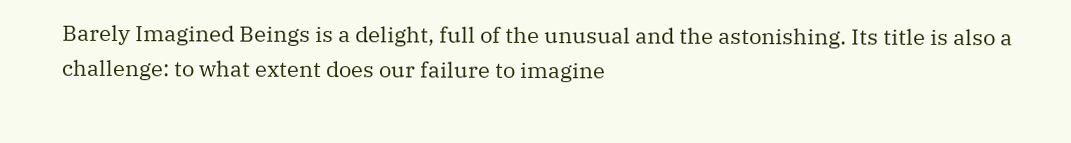Barely Imagined Beings is a delight, full of the unusual and the astonishing. Its title is also a challenge: to what extent does our failure to imagine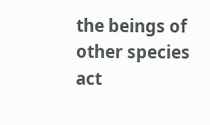the beings of other species act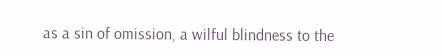as a sin of omission, a wilful blindness to the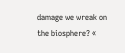damage we wreak on the biosphere? «